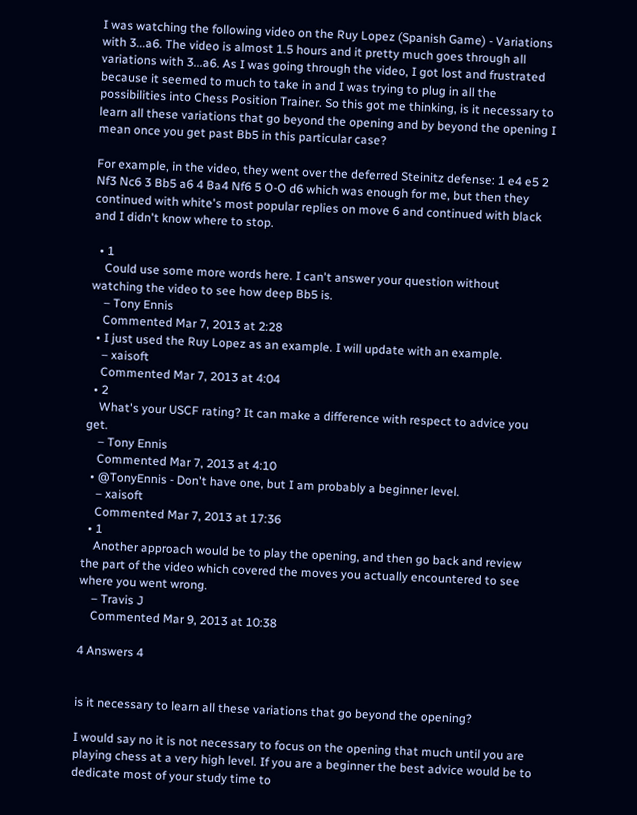I was watching the following video on the Ruy Lopez (Spanish Game) - Variations with 3...a6. The video is almost 1.5 hours and it pretty much goes through all variations with 3...a6. As I was going through the video, I got lost and frustrated because it seemed to much to take in and I was trying to plug in all the possibilities into Chess Position Trainer. So this got me thinking, is it necessary to learn all these variations that go beyond the opening and by beyond the opening I mean once you get past Bb5 in this particular case?

For example, in the video, they went over the deferred Steinitz defense: 1 e4 e5 2 Nf3 Nc6 3 Bb5 a6 4 Ba4 Nf6 5 O-O d6 which was enough for me, but then they continued with white's most popular replies on move 6 and continued with black and I didn't know where to stop.

  • 1
    Could use some more words here. I can't answer your question without watching the video to see how deep Bb5 is.
    – Tony Ennis
    Commented Mar 7, 2013 at 2:28
  • I just used the Ruy Lopez as an example. I will update with an example.
    – xaisoft
    Commented Mar 7, 2013 at 4:04
  • 2
    What's your USCF rating? It can make a difference with respect to advice you get.
    – Tony Ennis
    Commented Mar 7, 2013 at 4:10
  • @TonyEnnis - Don't have one, but I am probably a beginner level.
    – xaisoft
    Commented Mar 7, 2013 at 17:36
  • 1
    Another approach would be to play the opening, and then go back and review the part of the video which covered the moves you actually encountered to see where you went wrong.
    – Travis J
    Commented Mar 9, 2013 at 10:38

4 Answers 4


is it necessary to learn all these variations that go beyond the opening?

I would say no it is not necessary to focus on the opening that much until you are playing chess at a very high level. If you are a beginner the best advice would be to dedicate most of your study time to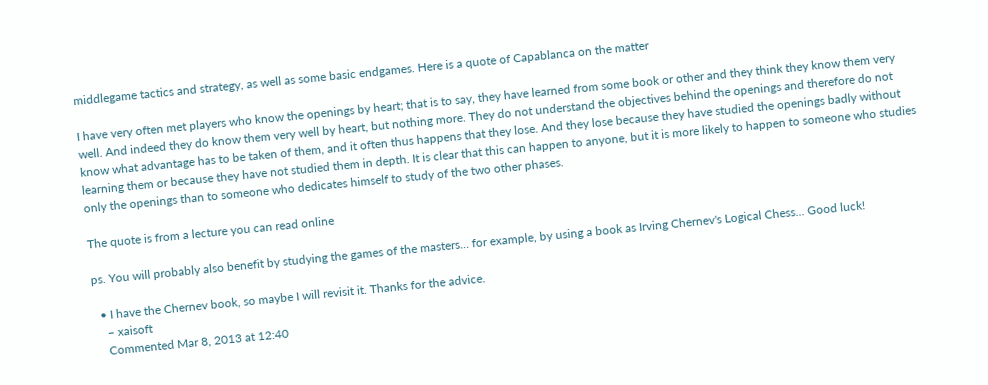middlegame tactics and strategy, as well as some basic endgames. Here is a quote of Capablanca on the matter

I have very often met players who know the openings by heart; that is to say, they have learned from some book or other and they think they know them very well. And indeed they do know them very well by heart, but nothing more. They do not understand the objectives behind the openings and therefore do not know what advantage has to be taken of them, and it often thus happens that they lose. And they lose because they have studied the openings badly without learning them or because they have not studied them in depth. It is clear that this can happen to anyone, but it is more likely to happen to someone who studies only the openings than to someone who dedicates himself to study of the two other phases.

The quote is from a lecture you can read online

ps. You will probably also benefit by studying the games of the masters... for example, by using a book as Irving Chernev's Logical Chess... Good luck!

  • I have the Chernev book, so maybe I will revisit it. Thanks for the advice.
    – xaisoft
    Commented Mar 8, 2013 at 12:40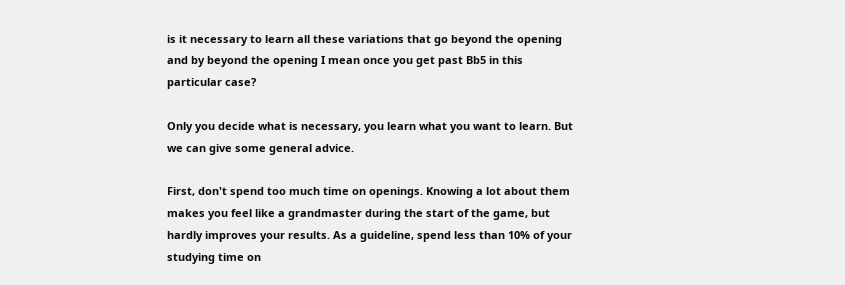is it necessary to learn all these variations that go beyond the opening and by beyond the opening I mean once you get past Bb5 in this particular case?

Only you decide what is necessary, you learn what you want to learn. But we can give some general advice.

First, don't spend too much time on openings. Knowing a lot about them makes you feel like a grandmaster during the start of the game, but hardly improves your results. As a guideline, spend less than 10% of your studying time on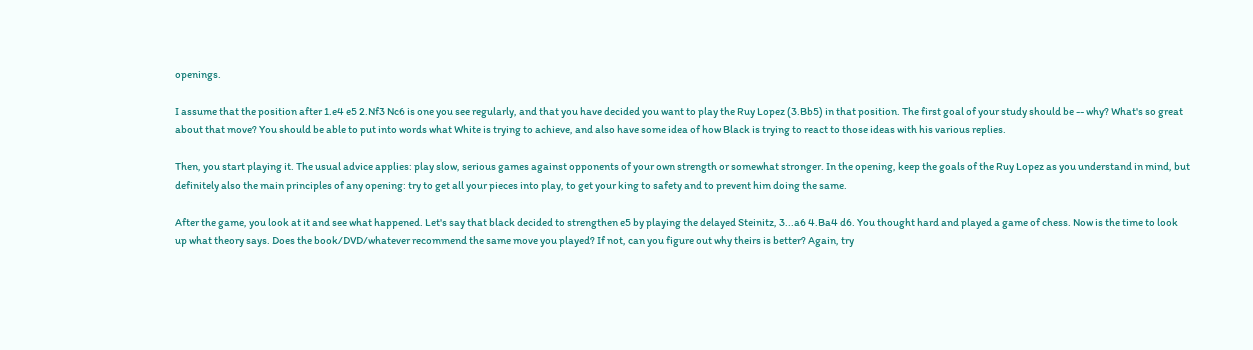openings.

I assume that the position after 1.e4 e5 2.Nf3 Nc6 is one you see regularly, and that you have decided you want to play the Ruy Lopez (3.Bb5) in that position. The first goal of your study should be -- why? What's so great about that move? You should be able to put into words what White is trying to achieve, and also have some idea of how Black is trying to react to those ideas with his various replies.

Then, you start playing it. The usual advice applies: play slow, serious games against opponents of your own strength or somewhat stronger. In the opening, keep the goals of the Ruy Lopez as you understand in mind, but definitely also the main principles of any opening: try to get all your pieces into play, to get your king to safety and to prevent him doing the same.

After the game, you look at it and see what happened. Let's say that black decided to strengthen e5 by playing the delayed Steinitz, 3...a6 4.Ba4 d6. You thought hard and played a game of chess. Now is the time to look up what theory says. Does the book/DVD/whatever recommend the same move you played? If not, can you figure out why theirs is better? Again, try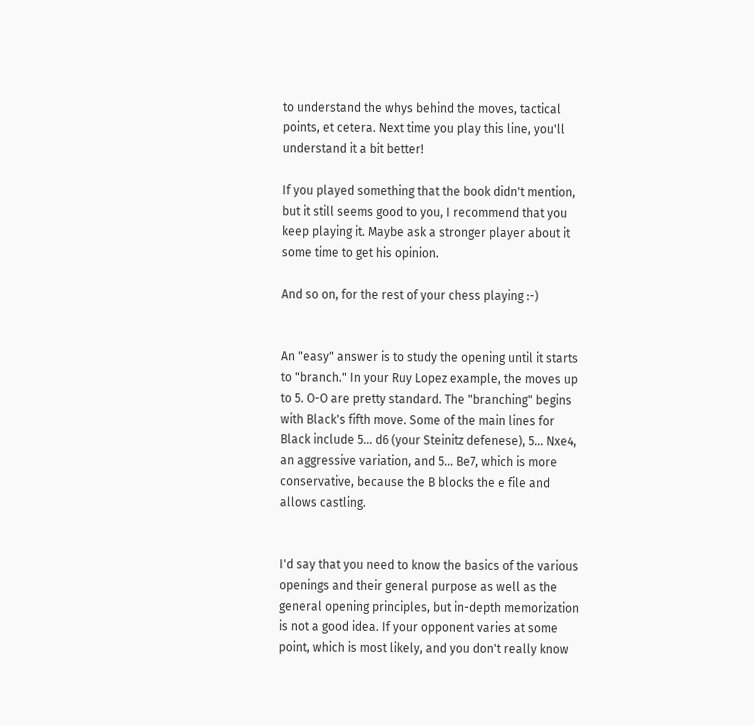to understand the whys behind the moves, tactical points, et cetera. Next time you play this line, you'll understand it a bit better!

If you played something that the book didn't mention, but it still seems good to you, I recommend that you keep playing it. Maybe ask a stronger player about it some time to get his opinion.

And so on, for the rest of your chess playing :-)


An "easy" answer is to study the opening until it starts to "branch." In your Ruy Lopez example, the moves up to 5. O-O are pretty standard. The "branching" begins with Black's fifth move. Some of the main lines for Black include 5... d6 (your Steinitz defenese), 5... Nxe4, an aggressive variation, and 5... Be7, which is more conservative, because the B blocks the e file and allows castling.


I'd say that you need to know the basics of the various openings and their general purpose as well as the general opening principles, but in-depth memorization is not a good idea. If your opponent varies at some point, which is most likely, and you don't really know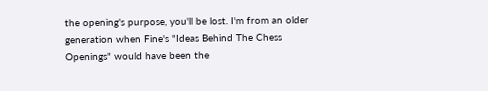the opening's purpose, you'll be lost. I'm from an older generation when Fine's "Ideas Behind The Chess Openings" would have been the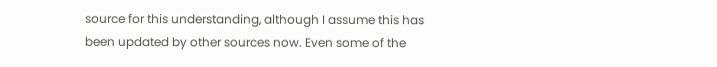source for this understanding, although I assume this has been updated by other sources now. Even some of the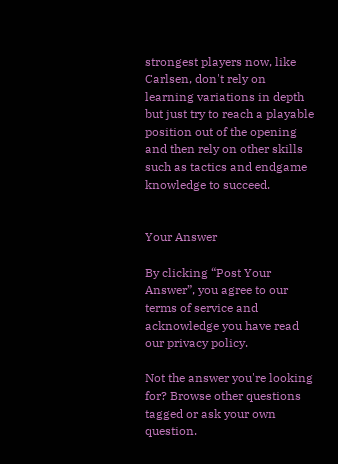strongest players now, like Carlsen, don't rely on learning variations in depth but just try to reach a playable position out of the opening and then rely on other skills such as tactics and endgame knowledge to succeed.


Your Answer

By clicking “Post Your Answer”, you agree to our terms of service and acknowledge you have read our privacy policy.

Not the answer you're looking for? Browse other questions tagged or ask your own question.